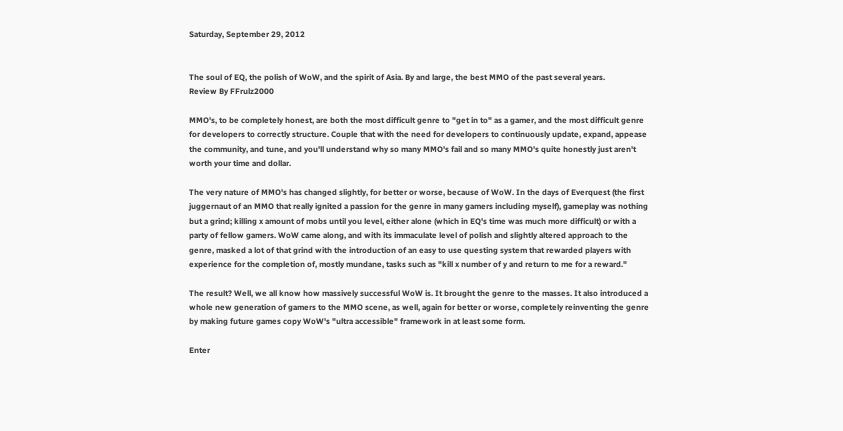Saturday, September 29, 2012


The soul of EQ, the polish of WoW, and the spirit of Asia. By and large, the best MMO of the past several years.
Review By FFrulz2000

MMO's, to be completely honest, are both the most difficult genre to "get in to" as a gamer, and the most difficult genre for developers to correctly structure. Couple that with the need for developers to continuously update, expand, appease the community, and tune, and you'll understand why so many MMO's fail and so many MMO's quite honestly just aren't worth your time and dollar.

The very nature of MMO's has changed slightly, for better or worse, because of WoW. In the days of Everquest (the first juggernaut of an MMO that really ignited a passion for the genre in many gamers including myself), gameplay was nothing but a grind; killing x amount of mobs until you level, either alone (which in EQ's time was much more difficult) or with a party of fellow gamers. WoW came along, and with its immaculate level of polish and slightly altered approach to the genre, masked a lot of that grind with the introduction of an easy to use questing system that rewarded players with experience for the completion of, mostly mundane, tasks such as "kill x number of y and return to me for a reward."

The result? Well, we all know how massively successful WoW is. It brought the genre to the masses. It also introduced a whole new generation of gamers to the MMO scene, as well, again for better or worse, completely reinventing the genre by making future games copy WoW's "ultra accessible" framework in at least some form.

Enter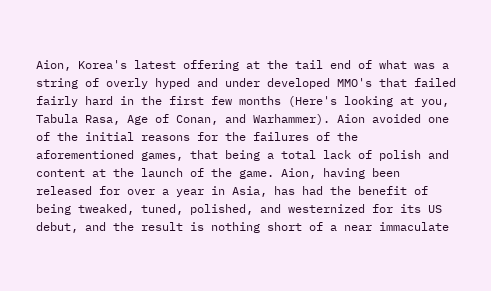Aion, Korea's latest offering at the tail end of what was a string of overly hyped and under developed MMO's that failed fairly hard in the first few months (Here's looking at you, Tabula Rasa, Age of Conan, and Warhammer). Aion avoided one of the initial reasons for the failures of the aforementioned games, that being a total lack of polish and content at the launch of the game. Aion, having been released for over a year in Asia, has had the benefit of being tweaked, tuned, polished, and westernized for its US debut, and the result is nothing short of a near immaculate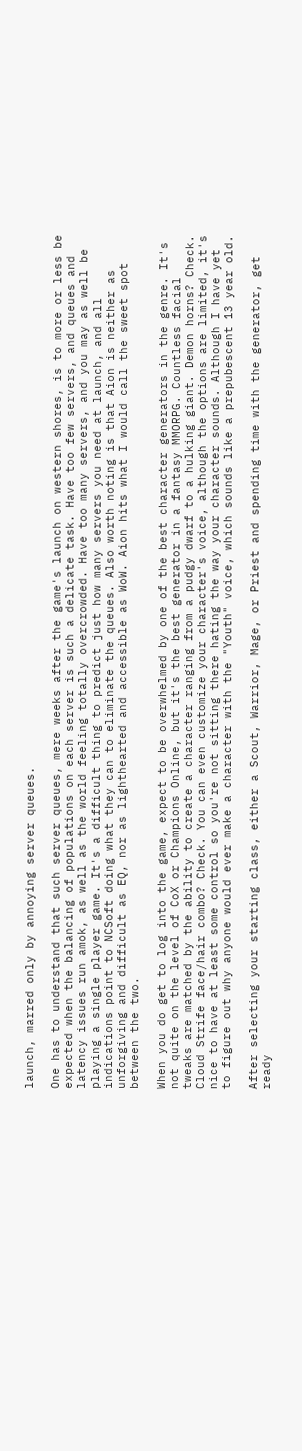launch, marred only by annoying server queues.

One has to understand that such server queues, mere weeks after the game's launch on western shores, is to more or less be expected when the balancing of populations on each server is such a delicate task. Have too few servers, and queues and latency issues run amok, as well as the world feeling totally overcrowded. Have too many servers, and you may as well be playing a single player game. It's a difficult thing to predict just how many servers you need at launch, and all indications point to NCSoft doing what they can to eliminate the queues. Also worth noting is that Aion is neither as unforgiving and difficult as EQ, nor as lighthearted and accessible as WoW. Aion hits what I would call the sweet spot between the two.

When you do get to log into the game, expect to be overwhelmed by one of the best character generators in the genre. It's not quite on the level of CoX or Champions Online, but it's the best generator in a fantasy MMORPG. Countless facial tweaks are matched by the ability to create a character ranging from a pudgy dwarf to a hulking giant. Demon horns? Check. Cloud Strife face/hair combo? Check. You can even customize your character's voice, although the options are limited, it's nice to have at least some control so you're not sitting there hating the way your character sounds. Although I have yet to figure out why anyone would ever make a character with the "Youth" voice, which sounds like a prepubescent 13 year old.

After selecting your starting class, either a Scout, Warrior, Mage, or Priest and spending time with the generator, get ready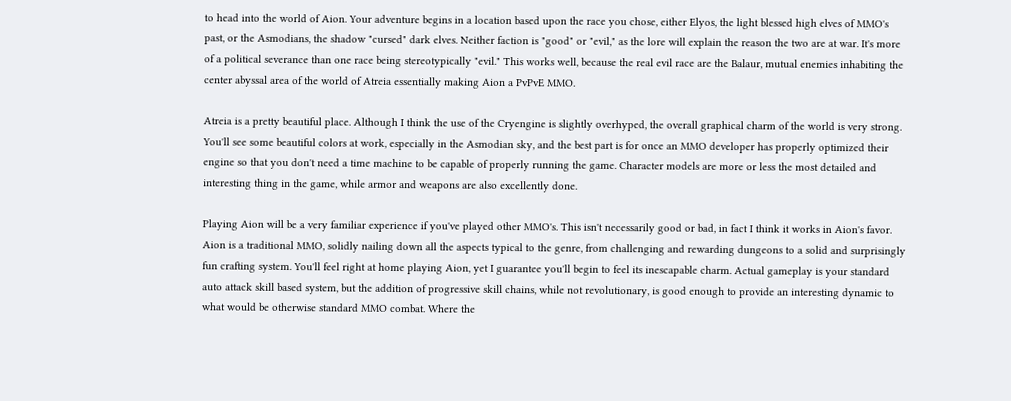to head into the world of Aion. Your adventure begins in a location based upon the race you chose, either Elyos, the light blessed high elves of MMO's past, or the Asmodians, the shadow "cursed" dark elves. Neither faction is "good" or "evil," as the lore will explain the reason the two are at war. It's more of a political severance than one race being stereotypically "evil." This works well, because the real evil race are the Balaur, mutual enemies inhabiting the center abyssal area of the world of Atreia essentially making Aion a PvPvE MMO.

Atreia is a pretty beautiful place. Although I think the use of the Cryengine is slightly overhyped, the overall graphical charm of the world is very strong. You'll see some beautiful colors at work, especially in the Asmodian sky, and the best part is for once an MMO developer has properly optimized their engine so that you don't need a time machine to be capable of properly running the game. Character models are more or less the most detailed and interesting thing in the game, while armor and weapons are also excellently done.

Playing Aion will be a very familiar experience if you've played other MMO's. This isn't necessarily good or bad, in fact I think it works in Aion's favor. Aion is a traditional MMO, solidly nailing down all the aspects typical to the genre, from challenging and rewarding dungeons to a solid and surprisingly fun crafting system. You'll feel right at home playing Aion, yet I guarantee you'll begin to feel its inescapable charm. Actual gameplay is your standard auto attack skill based system, but the addition of progressive skill chains, while not revolutionary, is good enough to provide an interesting dynamic to what would be otherwise standard MMO combat. Where the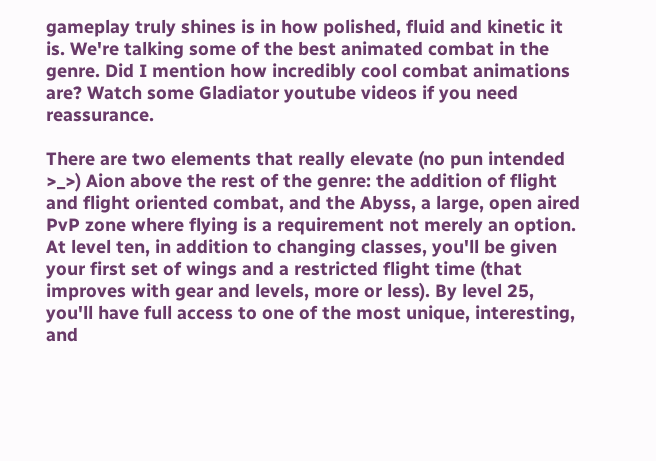gameplay truly shines is in how polished, fluid and kinetic it is. We're talking some of the best animated combat in the genre. Did I mention how incredibly cool combat animations are? Watch some Gladiator youtube videos if you need reassurance.

There are two elements that really elevate (no pun intended >_>) Aion above the rest of the genre: the addition of flight and flight oriented combat, and the Abyss, a large, open aired PvP zone where flying is a requirement not merely an option. At level ten, in addition to changing classes, you'll be given your first set of wings and a restricted flight time (that improves with gear and levels, more or less). By level 25, you'll have full access to one of the most unique, interesting, and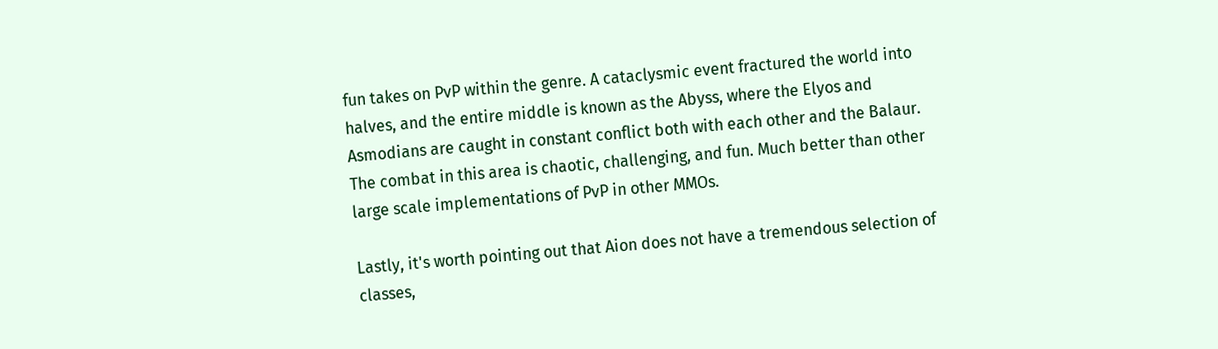fun takes on PvP within the genre. A cataclysmic event fractured the world into halves, and the entire middle is known as the Abyss, where the Elyos and Asmodians are caught in constant conflict both with each other and the Balaur. The combat in this area is chaotic, challenging, and fun. Much better than other large scale implementations of PvP in other MMOs.

Lastly, it's worth pointing out that Aion does not have a tremendous selection of classes,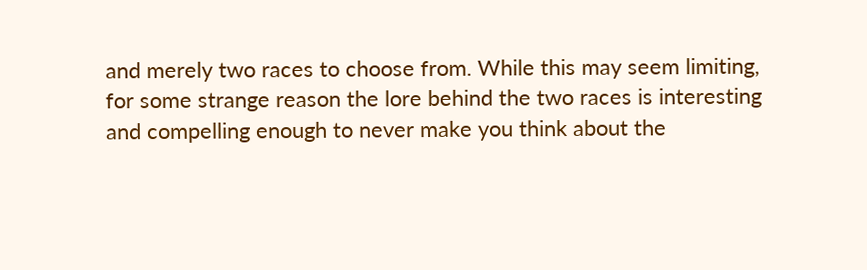and merely two races to choose from. While this may seem limiting, for some strange reason the lore behind the two races is interesting and compelling enough to never make you think about the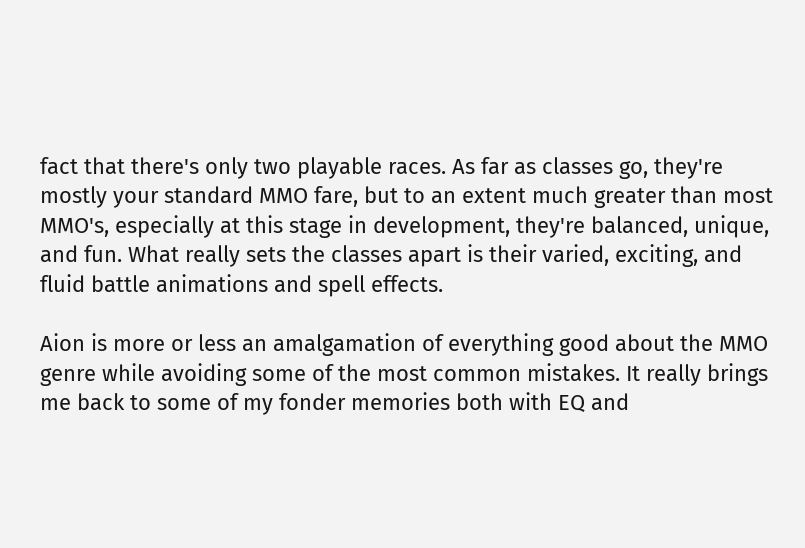fact that there's only two playable races. As far as classes go, they're mostly your standard MMO fare, but to an extent much greater than most MMO's, especially at this stage in development, they're balanced, unique, and fun. What really sets the classes apart is their varied, exciting, and fluid battle animations and spell effects.

Aion is more or less an amalgamation of everything good about the MMO genre while avoiding some of the most common mistakes. It really brings me back to some of my fonder memories both with EQ and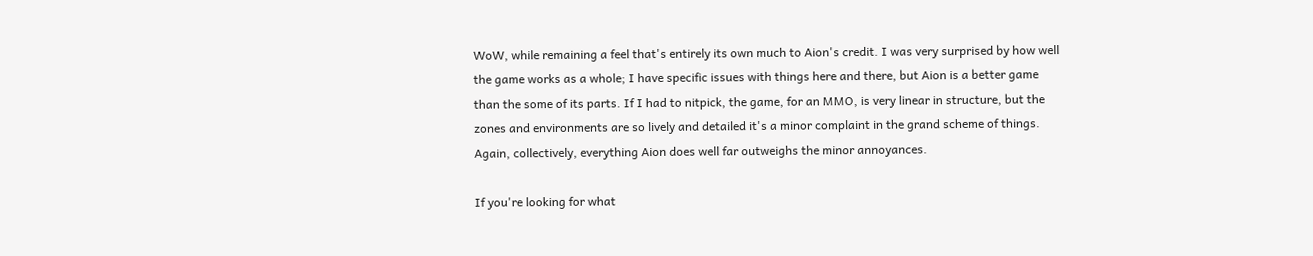WoW, while remaining a feel that's entirely its own much to Aion's credit. I was very surprised by how well the game works as a whole; I have specific issues with things here and there, but Aion is a better game than the some of its parts. If I had to nitpick, the game, for an MMO, is very linear in structure, but the zones and environments are so lively and detailed it's a minor complaint in the grand scheme of things. Again, collectively, everything Aion does well far outweighs the minor annoyances.

If you're looking for what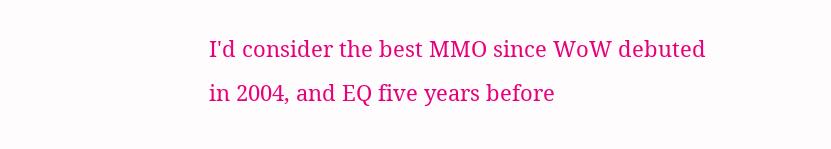I'd consider the best MMO since WoW debuted in 2004, and EQ five years before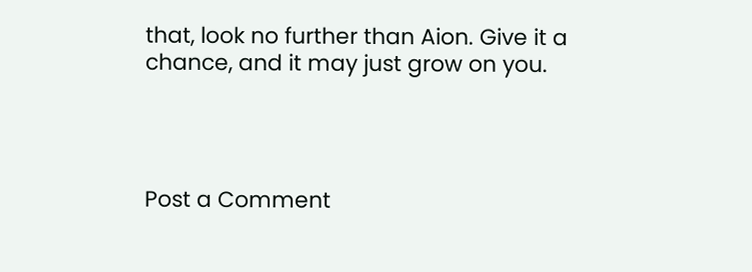that, look no further than Aion. Give it a chance, and it may just grow on you.




Post a Comment